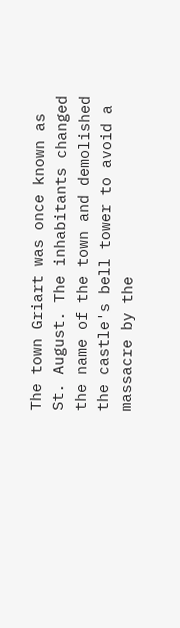The town Griart was once known as St. August. The inhabitants changed the name of the town and demolished the castle's bell tower to avoid a massacre by the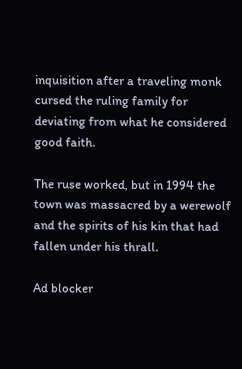inquisition after a traveling monk cursed the ruling family for deviating from what he considered good faith.

The ruse worked, but in 1994 the town was massacred by a werewolf and the spirits of his kin that had fallen under his thrall.

Ad blocker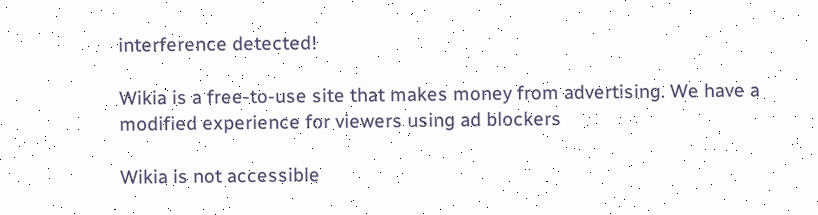interference detected!

Wikia is a free-to-use site that makes money from advertising. We have a modified experience for viewers using ad blockers

Wikia is not accessible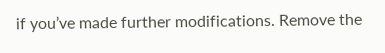if you’ve made further modifications. Remove the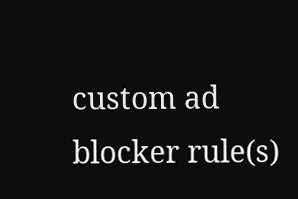custom ad blocker rule(s)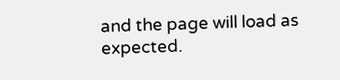and the page will load as expected.